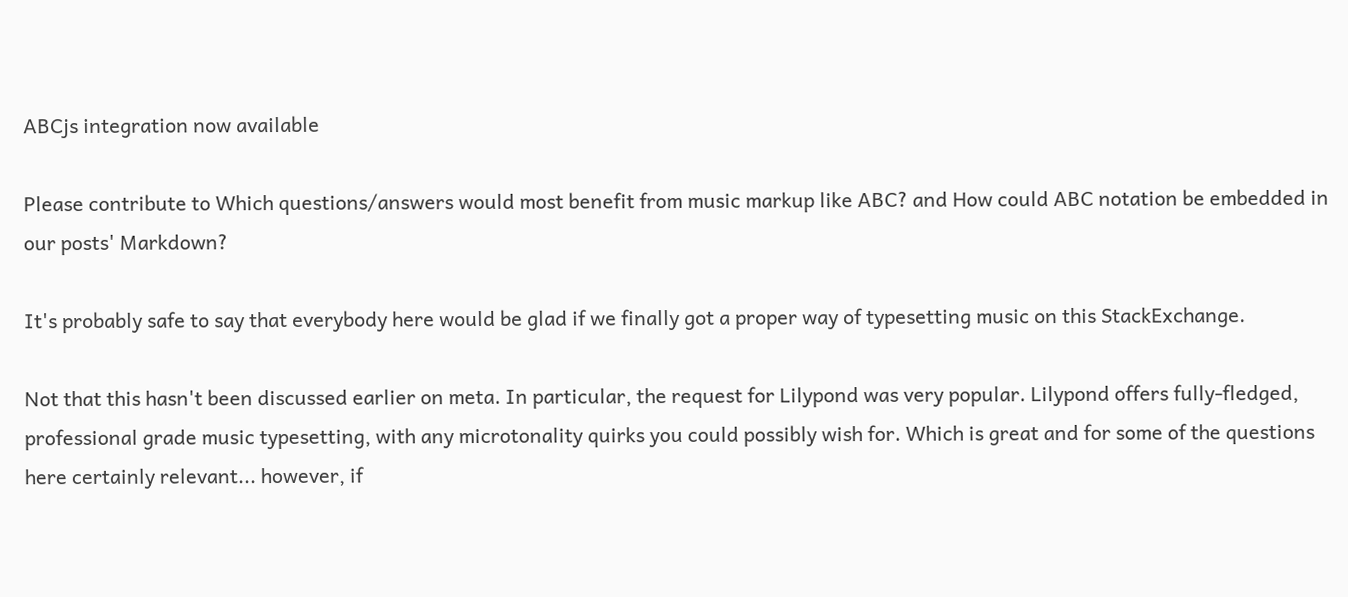ABCjs integration now available

Please contribute to Which questions/answers would most benefit from music markup like ABC? and How could ABC notation be embedded in our posts' Markdown?

It's probably safe to say that everybody here would be glad if we finally got a proper way of typesetting music on this StackExchange.

Not that this hasn't been discussed earlier on meta. In particular, the request for Lilypond was very popular. Lilypond offers fully-fledged, professional grade music typesetting, with any microtonality quirks you could possibly wish for. Which is great and for some of the questions here certainly relevant... however, if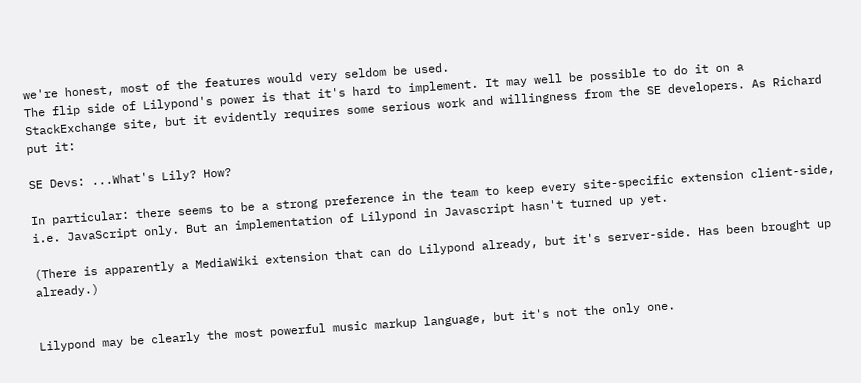we're honest, most of the features would very seldom be used.
The flip side of Lilypond's power is that it's hard to implement. It may well be possible to do it on a StackExchange site, but it evidently requires some serious work and willingness from the SE developers. As Richard put it:

SE Devs: ...What's Lily? How?

In particular: there seems to be a strong preference in the team to keep every site-specific extension client-side, i.e. JavaScript only. But an implementation of Lilypond in Javascript hasn't turned up yet.

(There is apparently a MediaWiki extension that can do Lilypond already, but it's server-side. Has been brought up already.)


Lilypond may be clearly the most powerful music markup language, but it's not the only one.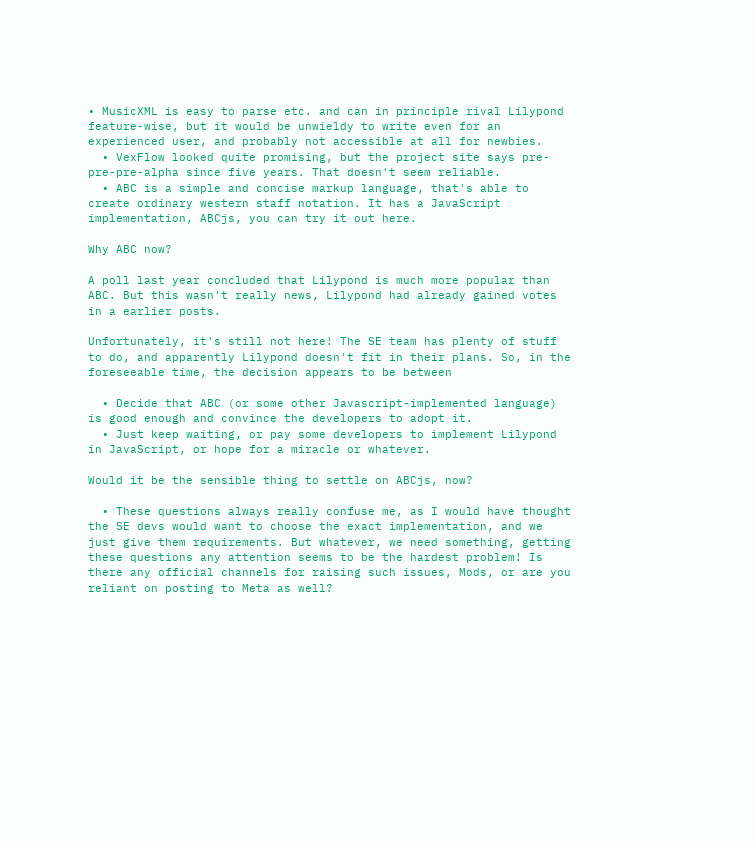• MusicXML is easy to parse etc. and can in principle rival Lilypond feature-wise, but it would be unwieldy to write even for an experienced user, and probably not accessible at all for newbies.
  • VexFlow looked quite promising, but the project site says pre-pre-pre-alpha since five years. That doesn't seem reliable.
  • ABC is a simple and concise markup language, that's able to create ordinary western staff notation. It has a JavaScript implementation, ABCjs, you can try it out here.

Why ABC now?

A poll last year concluded that Lilypond is much more popular than ABC. But this wasn't really news, Lilypond had already gained votes in a earlier posts.

Unfortunately, it's still not here! The SE team has plenty of stuff to do, and apparently Lilypond doesn't fit in their plans. So, in the foreseeable time, the decision appears to be between

  • Decide that ABC (or some other Javascript-implemented language) is good enough and convince the developers to adopt it.
  • Just keep waiting, or pay some developers to implement Lilypond in JavaScript, or hope for a miracle or whatever.

Would it be the sensible thing to settle on ABCjs, now?

  • These questions always really confuse me, as I would have thought the SE devs would want to choose the exact implementation, and we just give them requirements. But whatever, we need something, getting these questions any attention seems to be the hardest problem! Is there any official channels for raising such issues, Mods, or are you reliant on posting to Meta as well?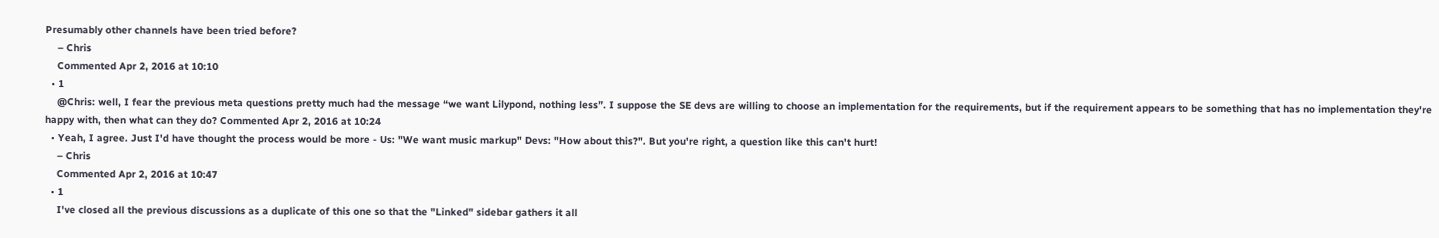Presumably other channels have been tried before?
    – Chris
    Commented Apr 2, 2016 at 10:10
  • 1
    @Chris: well, I fear the previous meta questions pretty much had the message “we want Lilypond, nothing less”. I suppose the SE devs are willing to choose an implementation for the requirements, but if the requirement appears to be something that has no implementation they're happy with, then what can they do? Commented Apr 2, 2016 at 10:24
  • Yeah, I agree. Just I'd have thought the process would be more - Us: "We want music markup" Devs: "How about this?". But you're right, a question like this can't hurt!
    – Chris
    Commented Apr 2, 2016 at 10:47
  • 1
    I've closed all the previous discussions as a duplicate of this one so that the "Linked" sidebar gathers it all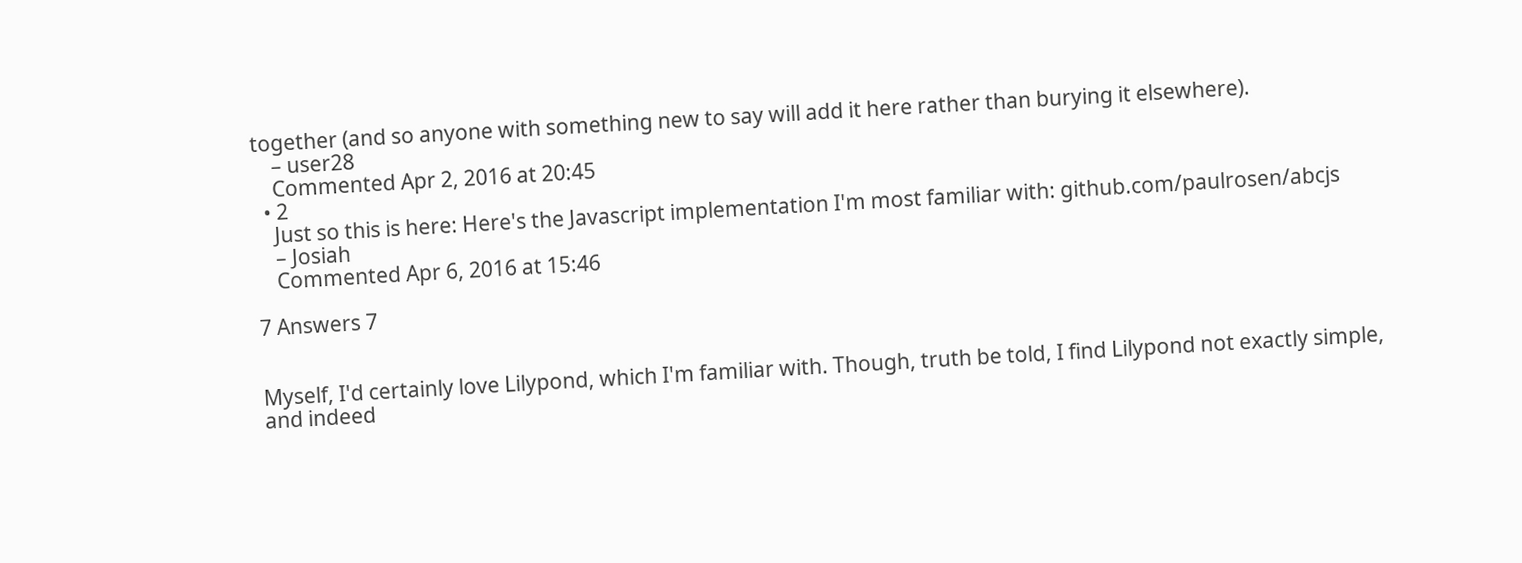together (and so anyone with something new to say will add it here rather than burying it elsewhere).
    – user28
    Commented Apr 2, 2016 at 20:45
  • 2
    Just so this is here: Here's the Javascript implementation I'm most familiar with: github.com/paulrosen/abcjs
    – Josiah
    Commented Apr 6, 2016 at 15:46

7 Answers 7


Myself, I'd certainly love Lilypond, which I'm familiar with. Though, truth be told, I find Lilypond not exactly simple, and indeed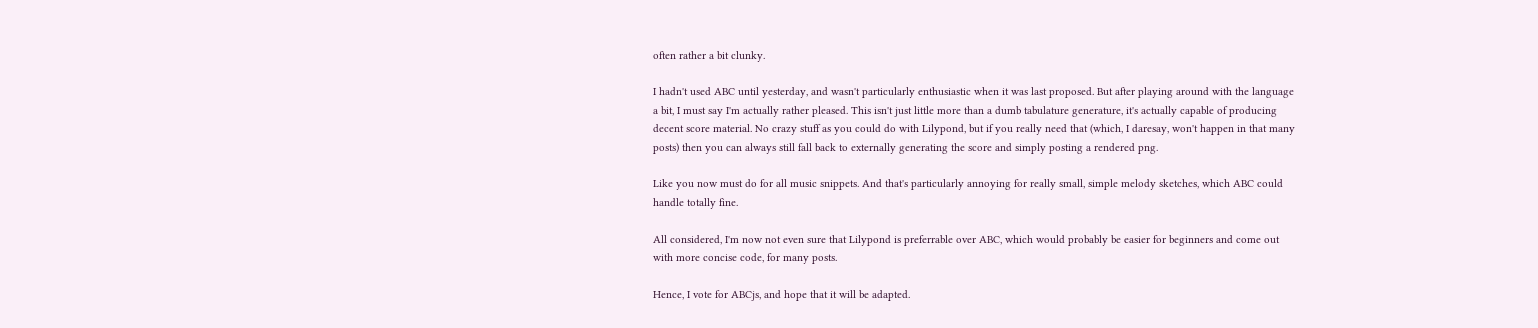often rather a bit clunky.

I hadn't used ABC until yesterday, and wasn't particularly enthusiastic when it was last proposed. But after playing around with the language a bit, I must say I'm actually rather pleased. This isn't just little more than a dumb tabulature generature, it's actually capable of producing decent score material. No crazy stuff as you could do with Lilypond, but if you really need that (which, I daresay, won't happen in that many posts) then you can always still fall back to externally generating the score and simply posting a rendered png.

Like you now must do for all music snippets. And that's particularly annoying for really small, simple melody sketches, which ABC could handle totally fine.

All considered, I'm now not even sure that Lilypond is preferrable over ABC, which would probably be easier for beginners and come out with more concise code, for many posts.

Hence, I vote for ABCjs, and hope that it will be adapted.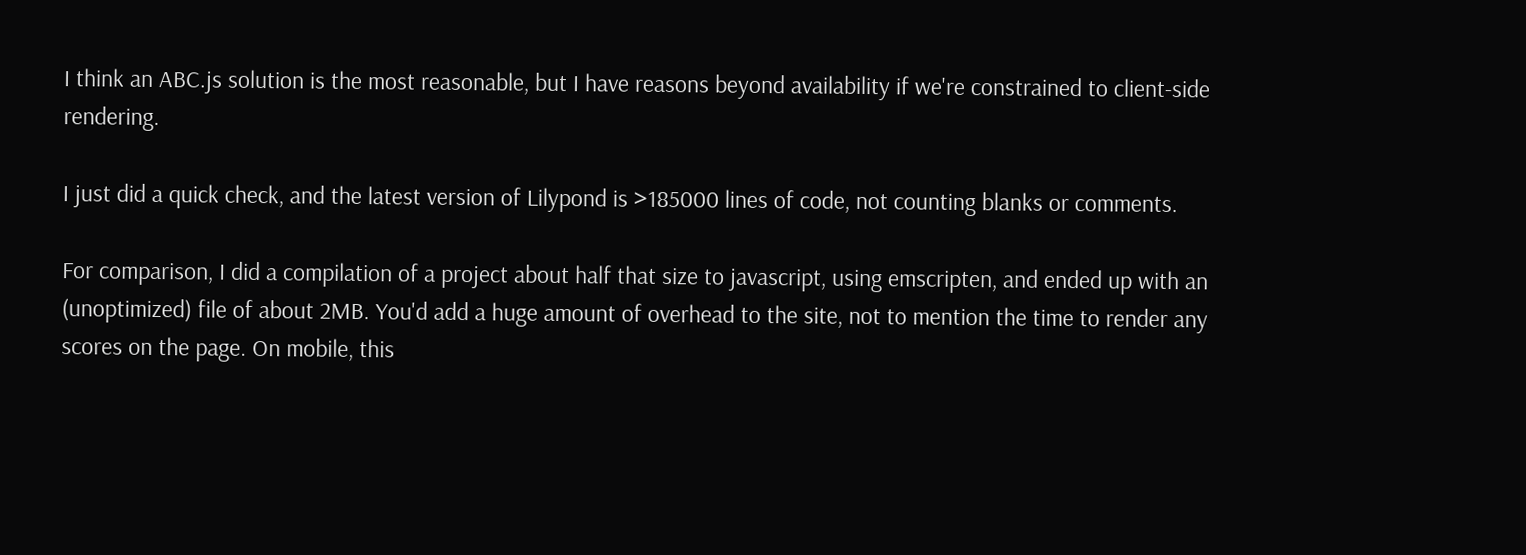I think an ABC.js solution is the most reasonable, but I have reasons beyond availability if we're constrained to client-side rendering.

I just did a quick check, and the latest version of Lilypond is >185000 lines of code, not counting blanks or comments.

For comparison, I did a compilation of a project about half that size to javascript, using emscripten, and ended up with an (unoptimized) file of about 2MB. You'd add a huge amount of overhead to the site, not to mention the time to render any scores on the page. On mobile, this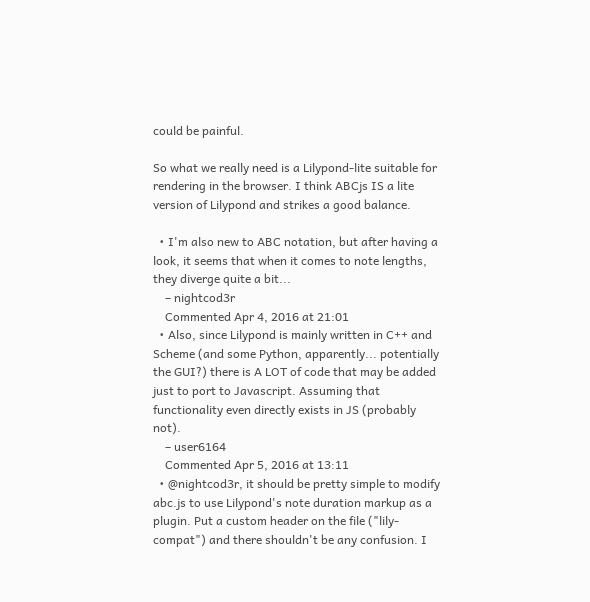could be painful.

So what we really need is a Lilypond-lite suitable for rendering in the browser. I think ABCjs IS a lite version of Lilypond and strikes a good balance.

  • I'm also new to ABC notation, but after having a look, it seems that when it comes to note lengths, they diverge quite a bit...
    – nightcod3r
    Commented Apr 4, 2016 at 21:01
  • Also, since Lilypond is mainly written in C++ and Scheme (and some Python, apparently... potentially the GUI?) there is A LOT of code that may be added just to port to Javascript. Assuming that functionality even directly exists in JS (probably not).
    – user6164
    Commented Apr 5, 2016 at 13:11
  • @nightcod3r, it should be pretty simple to modify abc.js to use Lilypond's note duration markup as a plugin. Put a custom header on the file ("lily-compat") and there shouldn't be any confusion. I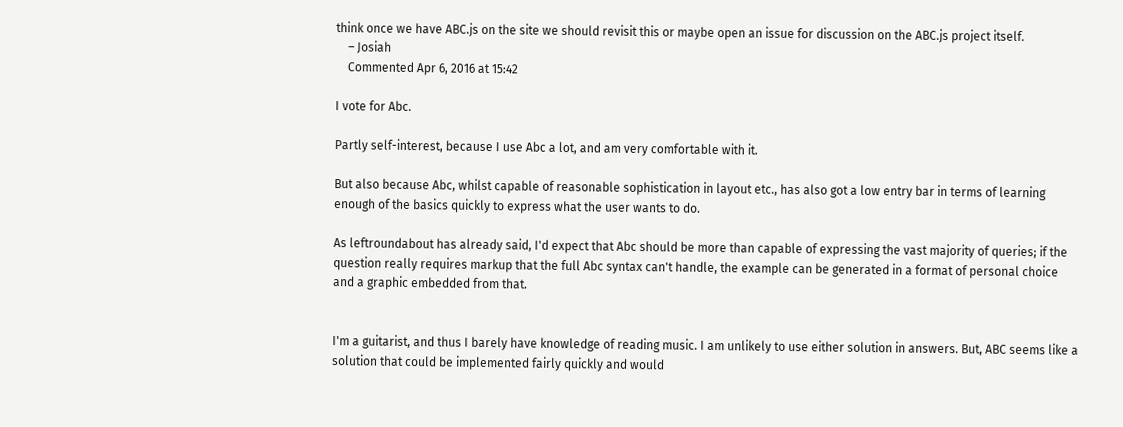think once we have ABC.js on the site we should revisit this or maybe open an issue for discussion on the ABC.js project itself.
    – Josiah
    Commented Apr 6, 2016 at 15:42

I vote for Abc.

Partly self-interest, because I use Abc a lot, and am very comfortable with it.

But also because Abc, whilst capable of reasonable sophistication in layout etc., has also got a low entry bar in terms of learning enough of the basics quickly to express what the user wants to do.

As leftroundabout has already said, I'd expect that Abc should be more than capable of expressing the vast majority of queries; if the question really requires markup that the full Abc syntax can't handle, the example can be generated in a format of personal choice and a graphic embedded from that.


I'm a guitarist, and thus I barely have knowledge of reading music. I am unlikely to use either solution in answers. But, ABC seems like a solution that could be implemented fairly quickly and would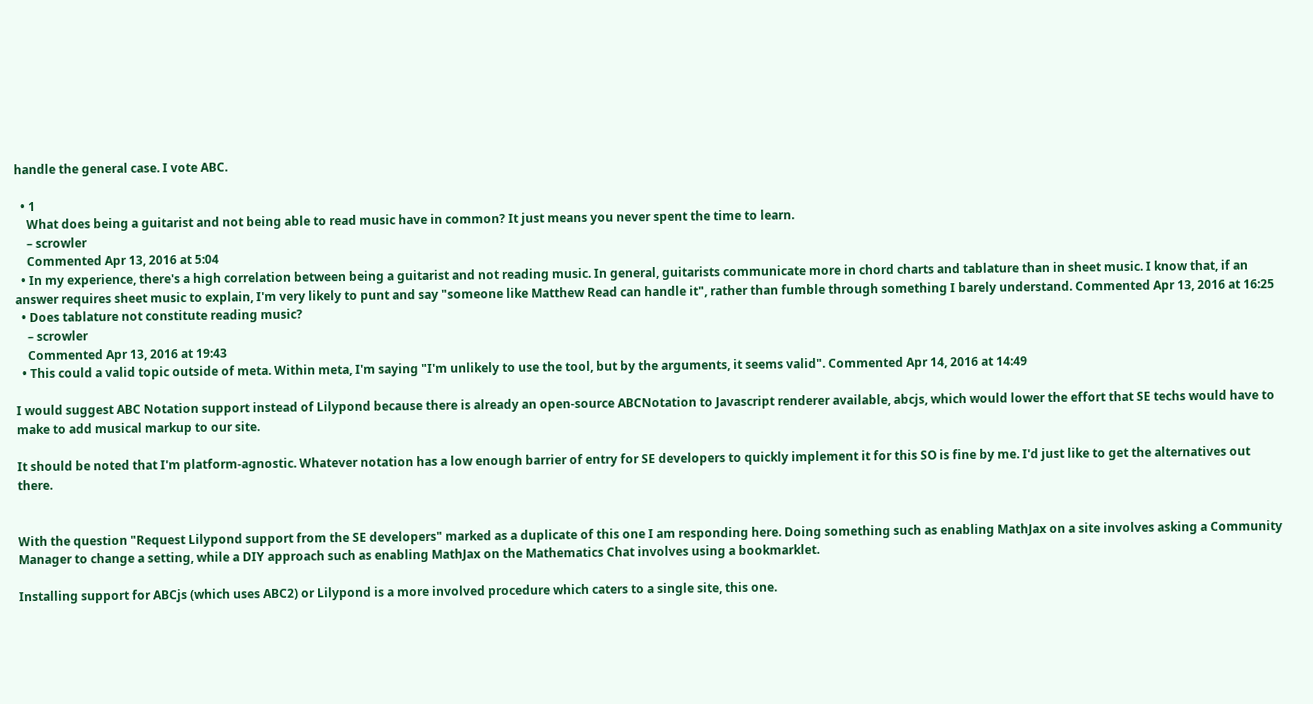handle the general case. I vote ABC.

  • 1
    What does being a guitarist and not being able to read music have in common? It just means you never spent the time to learn.
    – scrowler
    Commented Apr 13, 2016 at 5:04
  • In my experience, there's a high correlation between being a guitarist and not reading music. In general, guitarists communicate more in chord charts and tablature than in sheet music. I know that, if an answer requires sheet music to explain, I'm very likely to punt and say "someone like Matthew Read can handle it", rather than fumble through something I barely understand. Commented Apr 13, 2016 at 16:25
  • Does tablature not constitute reading music?
    – scrowler
    Commented Apr 13, 2016 at 19:43
  • This could a valid topic outside of meta. Within meta, I'm saying "I'm unlikely to use the tool, but by the arguments, it seems valid". Commented Apr 14, 2016 at 14:49

I would suggest ABC Notation support instead of Lilypond because there is already an open-source ABCNotation to Javascript renderer available, abcjs, which would lower the effort that SE techs would have to make to add musical markup to our site.

It should be noted that I'm platform-agnostic. Whatever notation has a low enough barrier of entry for SE developers to quickly implement it for this SO is fine by me. I'd just like to get the alternatives out there.


With the question "Request Lilypond support from the SE developers" marked as a duplicate of this one I am responding here. Doing something such as enabling MathJax on a site involves asking a Community Manager to change a setting, while a DIY approach such as enabling MathJax on the Mathematics Chat involves using a bookmarklet.

Installing support for ABCjs (which uses ABC2) or Lilypond is a more involved procedure which caters to a single site, this one.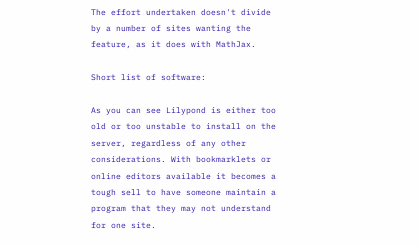The effort undertaken doesn't divide by a number of sites wanting the feature, as it does with MathJax.

Short list of software:

As you can see Lilypond is either too old or too unstable to install on the server, regardless of any other considerations. With bookmarklets or online editors available it becomes a tough sell to have someone maintain a program that they may not understand for one site.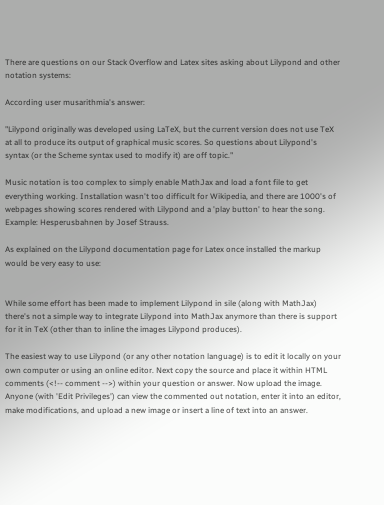There are questions on our Stack Overflow and Latex sites asking about Lilypond and other notation systems:

According user musarithmia's answer:

"Lilypond originally was developed using LaTeX, but the current version does not use TeX at all to produce its output of graphical music scores. So questions about Lilypond's syntax (or the Scheme syntax used to modify it) are off topic."

Music notation is too complex to simply enable MathJax and load a font file to get everything working. Installation wasn't too difficult for Wikipedia, and there are 1000's of webpages showing scores rendered with Lilypond and a 'play button' to hear the song. Example: Hesperusbahnen by Josef Strauss.

As explained on the Lilypond documentation page for Latex once installed the markup would be very easy to use:


While some effort has been made to implement Lilypond in sile (along with MathJax) there's not a simple way to integrate Lilypond into MathJax anymore than there is support for it in TeX (other than to inline the images Lilypond produces).

The easiest way to use Lilypond (or any other notation language) is to edit it locally on your own computer or using an online editor. Next copy the source and place it within HTML comments (<!-- comment -->) within your question or answer. Now upload the image. Anyone (with 'Edit Privileges') can view the commented out notation, enter it into an editor, make modifications, and upload a new image or insert a line of text into an answer.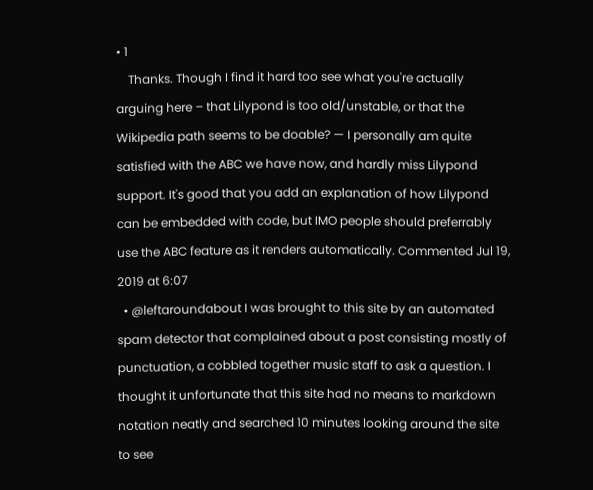• 1
    Thanks. Though I find it hard too see what you're actually arguing here – that Lilypond is too old/unstable, or that the Wikipedia path seems to be doable? — I personally am quite satisfied with the ABC we have now, and hardly miss Lilypond support. It's good that you add an explanation of how Lilypond can be embedded with code, but IMO people should preferrably use the ABC feature as it renders automatically. Commented Jul 19, 2019 at 6:07
  • @leftaroundabout I was brought to this site by an automated spam detector that complained about a post consisting mostly of punctuation, a cobbled together music staff to ask a question. I thought it unfortunate that this site had no means to markdown notation neatly and searched 10 minutes looking around the site to see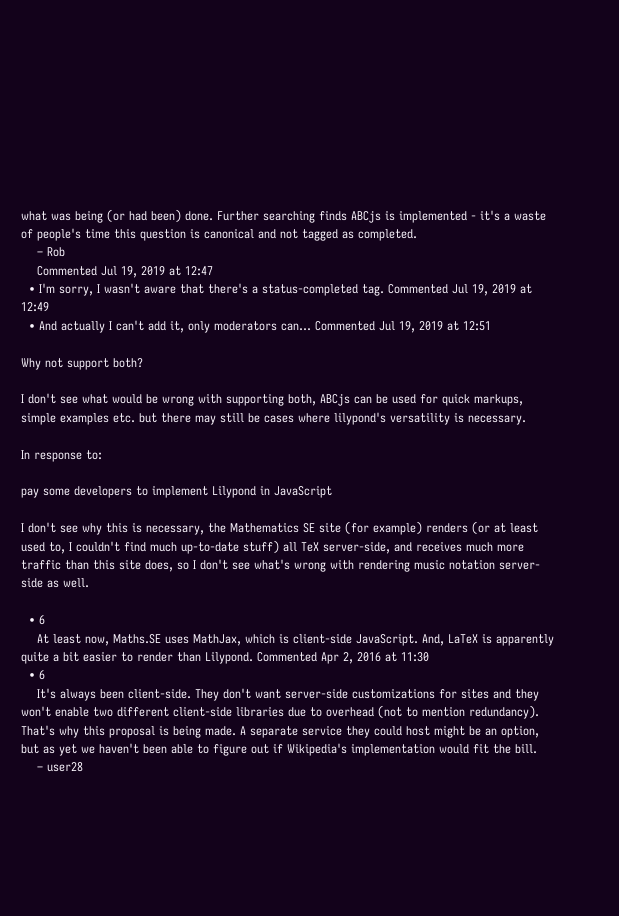what was being (or had been) done. Further searching finds ABCjs is implemented - it's a waste of people's time this question is canonical and not tagged as completed.
    – Rob
    Commented Jul 19, 2019 at 12:47
  • I'm sorry, I wasn't aware that there's a status-completed tag. Commented Jul 19, 2019 at 12:49
  • And actually I can't add it, only moderators can... Commented Jul 19, 2019 at 12:51

Why not support both?

I don't see what would be wrong with supporting both, ABCjs can be used for quick markups, simple examples etc. but there may still be cases where lilypond's versatility is necessary.

In response to:

pay some developers to implement Lilypond in JavaScript

I don't see why this is necessary, the Mathematics SE site (for example) renders (or at least used to, I couldn't find much up-to-date stuff) all TeX server-side, and receives much more traffic than this site does, so I don't see what's wrong with rendering music notation server-side as well.

  • 6
    At least now, Maths.SE uses MathJax, which is client-side JavaScript. And, LaTeX is apparently quite a bit easier to render than Lilypond. Commented Apr 2, 2016 at 11:30
  • 6
    It's always been client-side. They don't want server-side customizations for sites and they won't enable two different client-side libraries due to overhead (not to mention redundancy). That's why this proposal is being made. A separate service they could host might be an option, but as yet we haven't been able to figure out if Wikipedia's implementation would fit the bill.
    – user28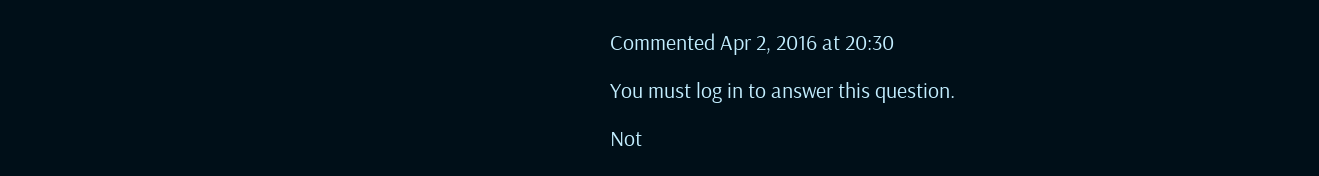Commented Apr 2, 2016 at 20:30

You must log in to answer this question.

Not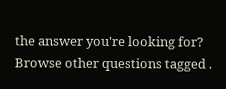the answer you're looking for? Browse other questions tagged .